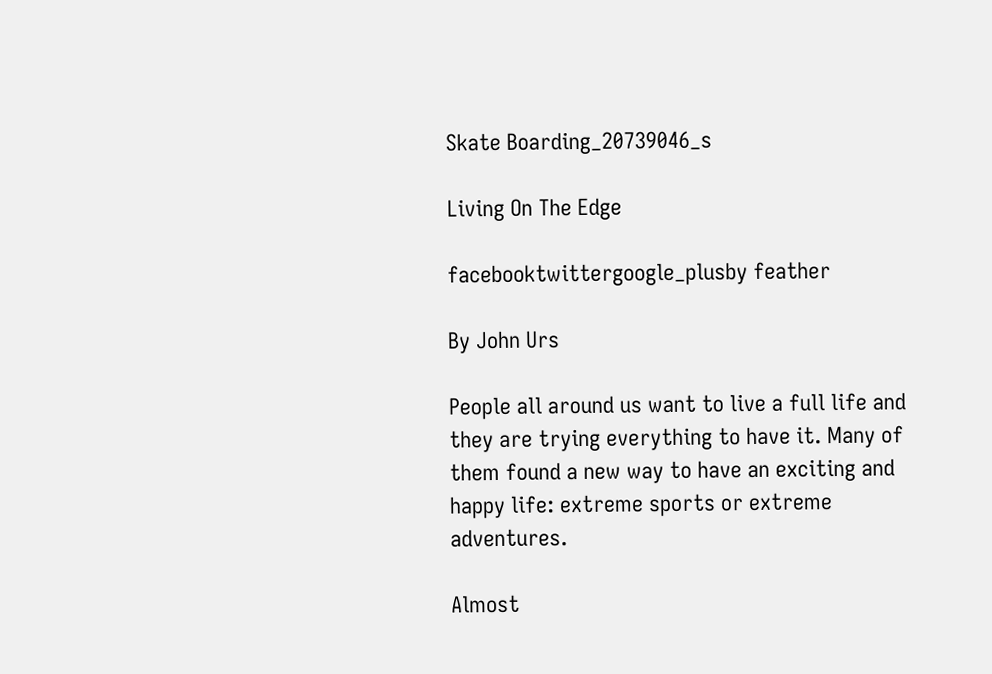Skate Boarding_20739046_s

Living On The Edge

facebooktwittergoogle_plusby feather

By John Urs

People all around us want to live a full life and they are trying everything to have it. Many of them found a new way to have an exciting and happy life: extreme sports or extreme adventures.

Almost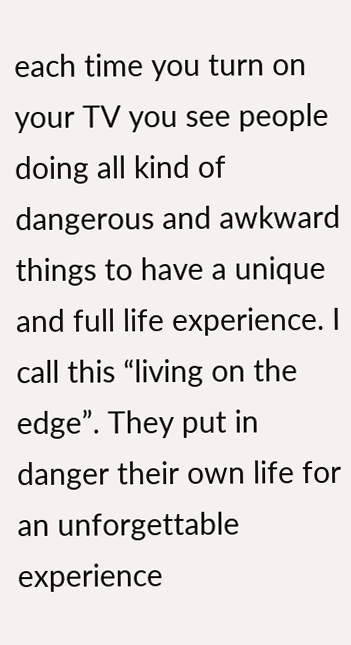each time you turn on your TV you see people doing all kind of dangerous and awkward things to have a unique and full life experience. I call this “living on the edge”. They put in danger their own life for an unforgettable experience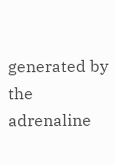generated by the adrenaline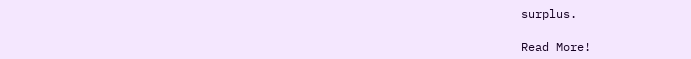surplus.

Read More!